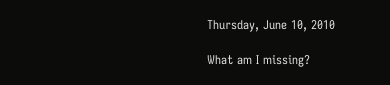Thursday, June 10, 2010

What am I missing?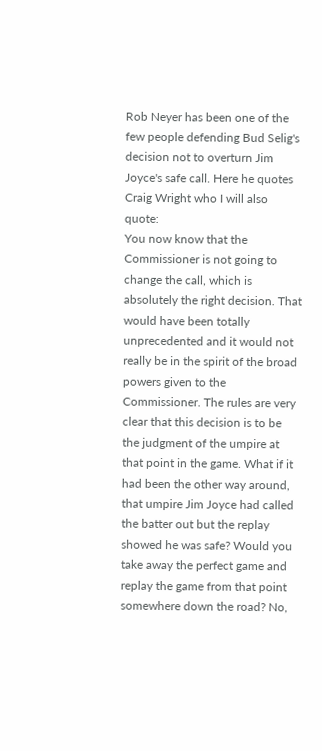Rob Neyer has been one of the few people defending Bud Selig's decision not to overturn Jim Joyce's safe call. Here he quotes Craig Wright who I will also quote:
You now know that the Commissioner is not going to change the call, which is absolutely the right decision. That would have been totally unprecedented and it would not really be in the spirit of the broad powers given to the Commissioner. The rules are very clear that this decision is to be the judgment of the umpire at that point in the game. What if it had been the other way around, that umpire Jim Joyce had called the batter out but the replay showed he was safe? Would you take away the perfect game and replay the game from that point somewhere down the road? No,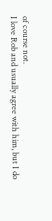of course not.
I love Rob and usually agree with him, but I do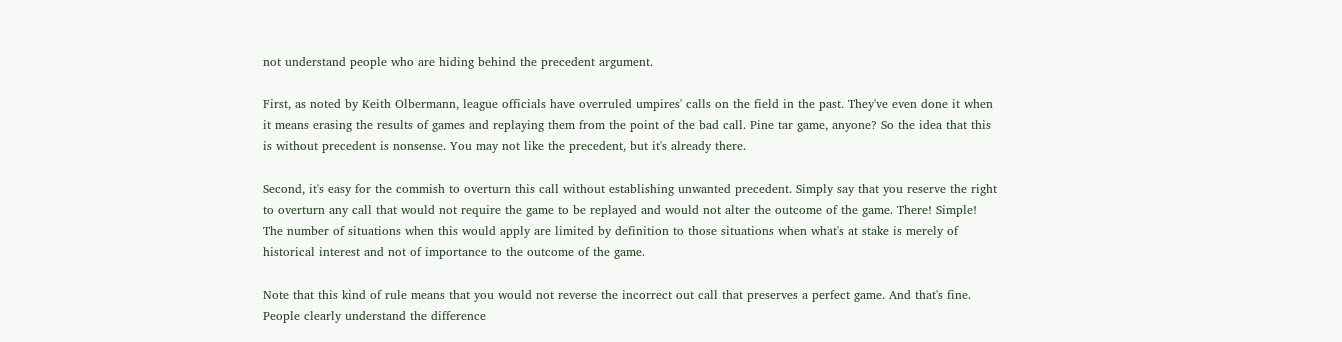not understand people who are hiding behind the precedent argument.

First, as noted by Keith Olbermann, league officials have overruled umpires' calls on the field in the past. They've even done it when it means erasing the results of games and replaying them from the point of the bad call. Pine tar game, anyone? So the idea that this is without precedent is nonsense. You may not like the precedent, but it's already there.

Second, it's easy for the commish to overturn this call without establishing unwanted precedent. Simply say that you reserve the right to overturn any call that would not require the game to be replayed and would not alter the outcome of the game. There! Simple! The number of situations when this would apply are limited by definition to those situations when what's at stake is merely of historical interest and not of importance to the outcome of the game.

Note that this kind of rule means that you would not reverse the incorrect out call that preserves a perfect game. And that's fine. People clearly understand the difference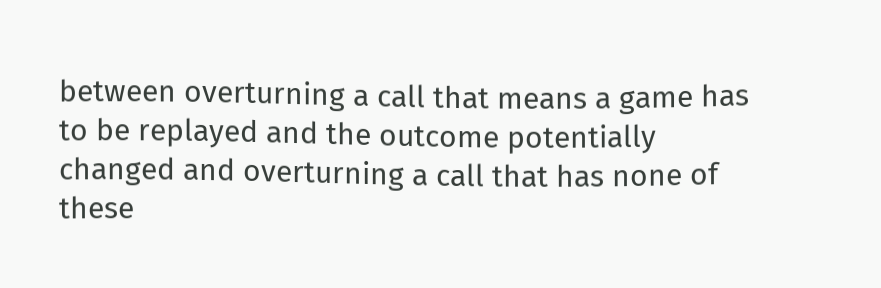between overturning a call that means a game has to be replayed and the outcome potentially changed and overturning a call that has none of these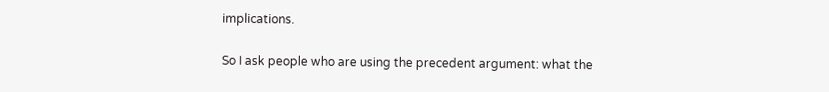implications.

So I ask people who are using the precedent argument: what the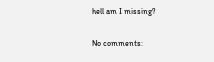hell am I missing?

No comments: